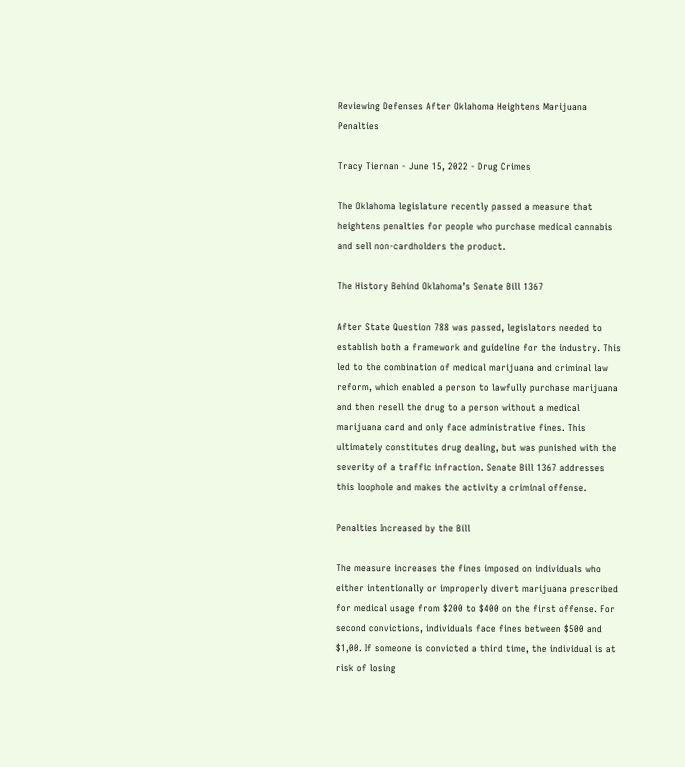Reviewing Defenses After Oklahoma Heightens Marijuana Penalties

Tracy Tiernan - June 15, 2022 - Drug Crimes

The Oklahoma legislature recently passed a measure that heightens penalties for people who purchase medical cannabis and sell non-cardholders the product.

The History Behind Oklahoma’s Senate Bill 1367

After State Question 788 was passed, legislators needed to establish both a framework and guideline for the industry. This led to the combination of medical marijuana and criminal law reform, which enabled a person to lawfully purchase marijuana and then resell the drug to a person without a medical marijuana card and only face administrative fines. This ultimately constitutes drug dealing, but was punished with the severity of a traffic infraction. Senate Bill 1367 addresses this loophole and makes the activity a criminal offense.

Penalties Increased by the Bill

The measure increases the fines imposed on individuals who either intentionally or improperly divert marijuana prescribed for medical usage from $200 to $400 on the first offense. For second convictions, individuals face fines between $500 and $1,00. If someone is convicted a third time, the individual is at risk of losing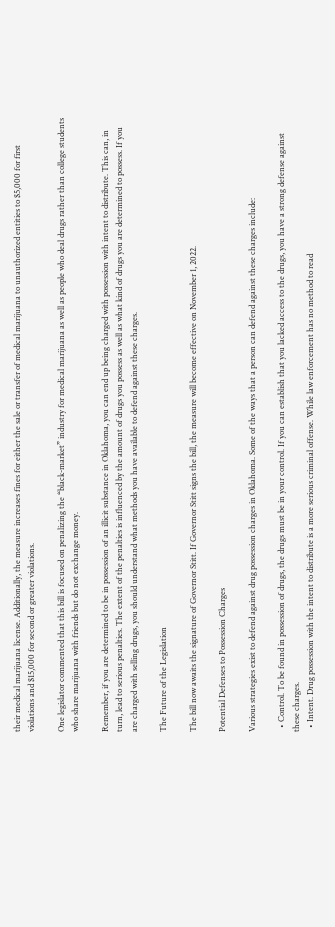their medical marijuana license. Additionally, the measure increases fines for either the sale or transfer of medical marijuana to unauthorized entities to $5,000 for first violations and $15,000 for second or greater violations.

One legislator commented that this bill is focused on penalizing the “black-market” industry for medical marijuana as well as people who deal drugs rather than college students who share marijuana with friends but do not exchange money.

Remember, if you are determined to be in possession of an illicit substance in Oklahoma, you can end up being charged with possession with intent to distribute. This can, in turn, lead to serious penalties. The extent of the penalties is influenced by the amount of drugs you possess as well as what kind of drugs you are determined to possess. If you are charged with selling drugs, you should understand what methods you have available to defend against these charges.

The Future of the Legislation

The bill now awaits the signature of Governor Stitt. If Governor Stitt signs the bill, the measure will become effective on November 1, 2022.

Potential Defenses to Possession Charges

Various strategies exist to defend against drug possession charges in Oklahoma. Some of the ways that a person can defend against these charges include:

  • Control. To be found in possession of drugs, the drugs must be in your control. If you can establish that you lacked access to the drugs, you have a strong defense against these charges.
  • Intent. Drug possession with the intent to distribute is a more serious criminal offense. While law enforcement has no method to read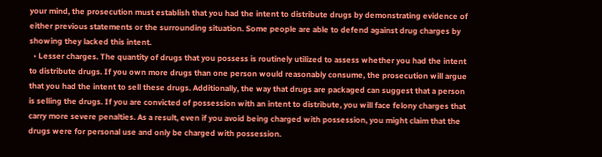your mind, the prosecution must establish that you had the intent to distribute drugs by demonstrating evidence of either previous statements or the surrounding situation. Some people are able to defend against drug charges by showing they lacked this intent.
  • Lesser charges. The quantity of drugs that you possess is routinely utilized to assess whether you had the intent to distribute drugs. If you own more drugs than one person would reasonably consume, the prosecution will argue that you had the intent to sell these drugs. Additionally, the way that drugs are packaged can suggest that a person is selling the drugs. If you are convicted of possession with an intent to distribute, you will face felony charges that carry more severe penalties. As a result, even if you avoid being charged with possession, you might claim that the drugs were for personal use and only be charged with possession.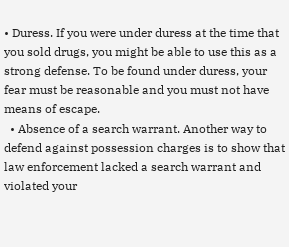• Duress. If you were under duress at the time that you sold drugs, you might be able to use this as a strong defense. To be found under duress, your fear must be reasonable and you must not have means of escape.
  • Absence of a search warrant. Another way to defend against possession charges is to show that law enforcement lacked a search warrant and violated your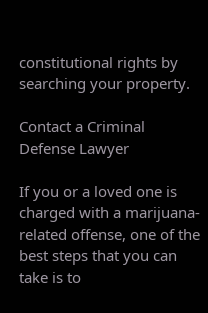constitutional rights by searching your property.

Contact a Criminal Defense Lawyer

If you or a loved one is charged with a marijuana-related offense, one of the best steps that you can take is to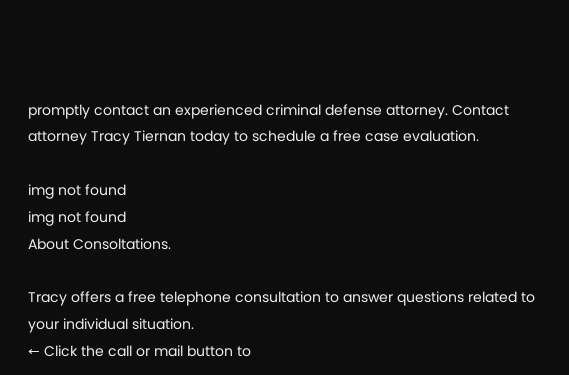promptly contact an experienced criminal defense attorney. Contact attorney Tracy Tiernan today to schedule a free case evaluation.

img not found
img not found
About Consoltations.

Tracy offers a free telephone consultation to answer questions related to your individual situation.
← Click the call or mail button to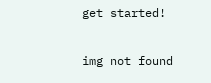get started!

img not found